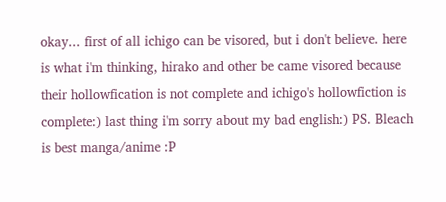okay... first of all ichigo can be visored, but i don't believe. here is what i'm thinking, hirako and other be came visored because their hollowfication is not complete and ichigo's hollowfiction is complete:) last thing i'm sorry about my bad english:) PS. Bleach is best manga/anime :P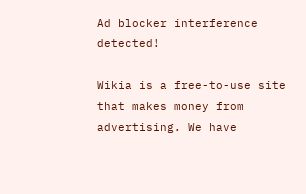Ad blocker interference detected!

Wikia is a free-to-use site that makes money from advertising. We have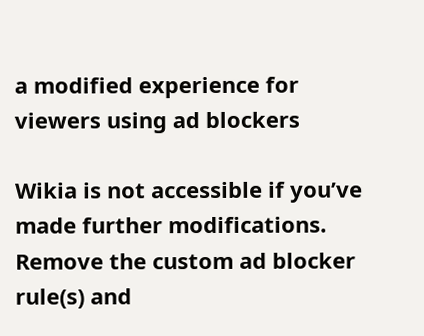a modified experience for viewers using ad blockers

Wikia is not accessible if you’ve made further modifications. Remove the custom ad blocker rule(s) and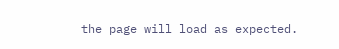the page will load as expected.